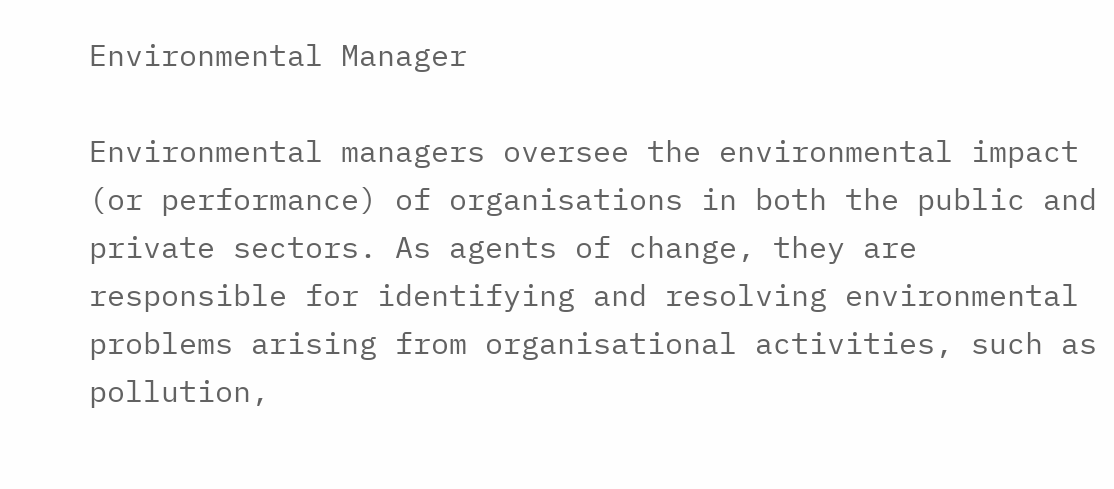Environmental Manager

Environmental managers oversee the environmental impact (or performance) of organisations in both the public and private sectors. As agents of change, they are responsible for identifying and resolving environmental problems arising from organisational activities, such as pollution,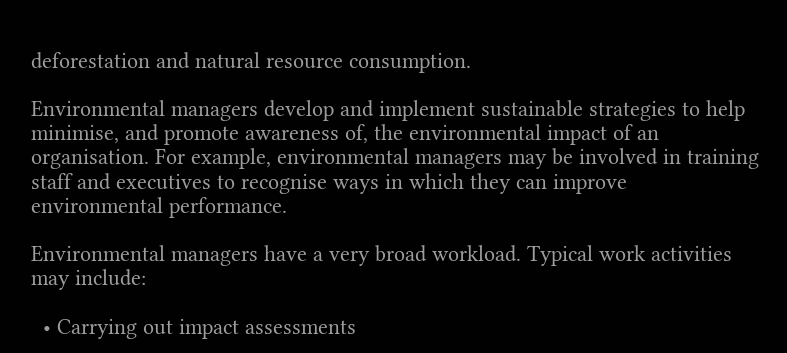deforestation and natural resource consumption.

Environmental managers develop and implement sustainable strategies to help minimise, and promote awareness of, the environmental impact of an organisation. For example, environmental managers may be involved in training staff and executives to recognise ways in which they can improve environmental performance.

Environmental managers have a very broad workload. Typical work activities may include:

  • Carrying out impact assessments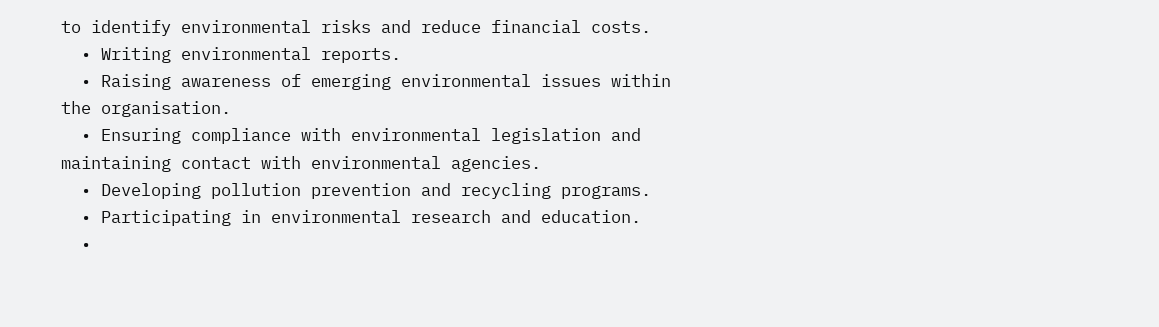to identify environmental risks and reduce financial costs.
  • Writing environmental reports.
  • Raising awareness of emerging environmental issues within the organisation.
  • Ensuring compliance with environmental legislation and maintaining contact with environmental agencies.
  • Developing pollution prevention and recycling programs.
  • Participating in environmental research and education.
  •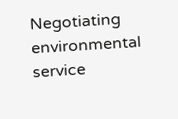Negotiating environmental service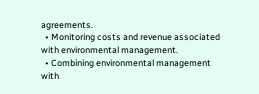agreements.
  • Monitoring costs and revenue associated with environmental management.
  • Combining environmental management with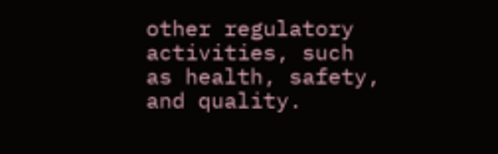other regulatory activities, such as health, safety, and quality.